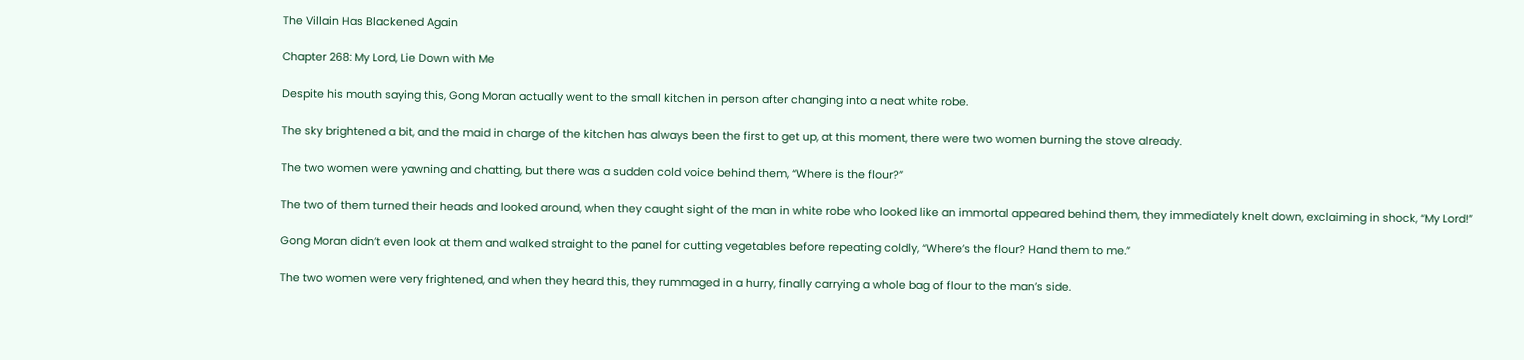The Villain Has Blackened Again

Chapter 268: My Lord, Lie Down with Me

Despite his mouth saying this, Gong Moran actually went to the small kitchen in person after changing into a neat white robe.

The sky brightened a bit, and the maid in charge of the kitchen has always been the first to get up, at this moment, there were two women burning the stove already.

The two women were yawning and chatting, but there was a sudden cold voice behind them, “Where is the flour?”

The two of them turned their heads and looked around, when they caught sight of the man in white robe who looked like an immortal appeared behind them, they immediately knelt down, exclaiming in shock, “My Lord!”

Gong Moran didn’t even look at them and walked straight to the panel for cutting vegetables before repeating coldly, “Where’s the flour? Hand them to me.”

The two women were very frightened, and when they heard this, they rummaged in a hurry, finally carrying a whole bag of flour to the man’s side.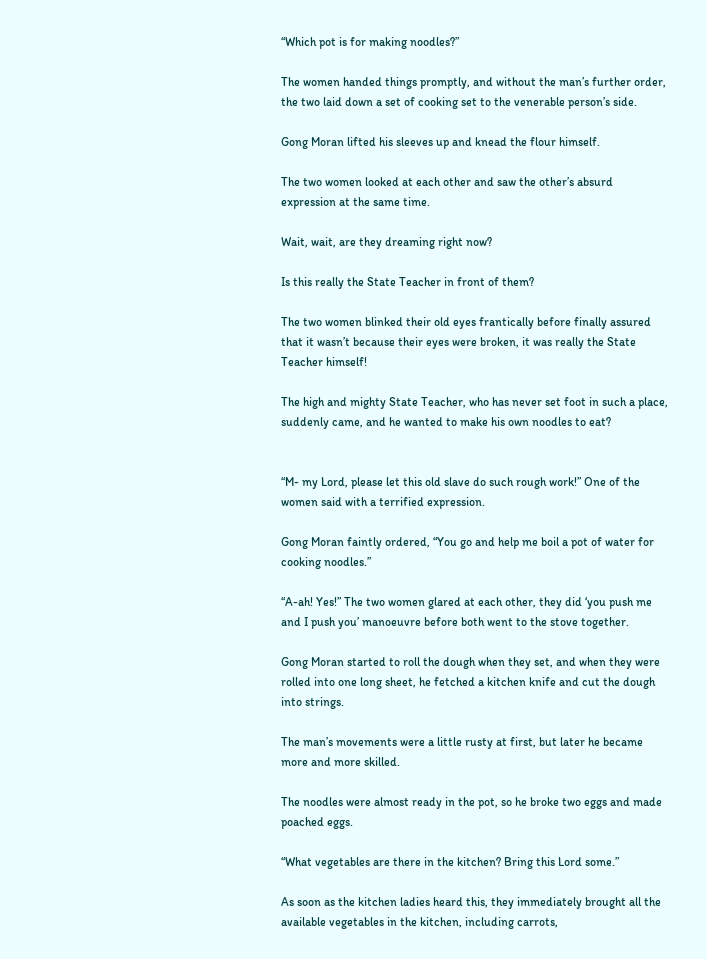“Which pot is for making noodles?”

The women handed things promptly, and without the man’s further order, the two laid down a set of cooking set to the venerable person’s side.

Gong Moran lifted his sleeves up and knead the flour himself.

The two women looked at each other and saw the other’s absurd expression at the same time.

Wait, wait, are they dreaming right now?

Is this really the State Teacher in front of them?

The two women blinked their old eyes frantically before finally assured that it wasn’t because their eyes were broken, it was really the State Teacher himself!

The high and mighty State Teacher, who has never set foot in such a place, suddenly came, and he wanted to make his own noodles to eat?


“M- my Lord, please let this old slave do such rough work!” One of the women said with a terrified expression.

Gong Moran faintly ordered, “You go and help me boil a pot of water for cooking noodles.”

“A-ah! Yes!” The two women glared at each other, they did ‘you push me and I push you’ manoeuvre before both went to the stove together.

Gong Moran started to roll the dough when they set, and when they were rolled into one long sheet, he fetched a kitchen knife and cut the dough into strings.

The man’s movements were a little rusty at first, but later he became more and more skilled.

The noodles were almost ready in the pot, so he broke two eggs and made poached eggs.

“What vegetables are there in the kitchen? Bring this Lord some.”

As soon as the kitchen ladies heard this, they immediately brought all the available vegetables in the kitchen, including carrots,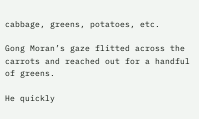cabbage, greens, potatoes, etc.

Gong Moran’s gaze flitted across the carrots and reached out for a handful of greens.

He quickly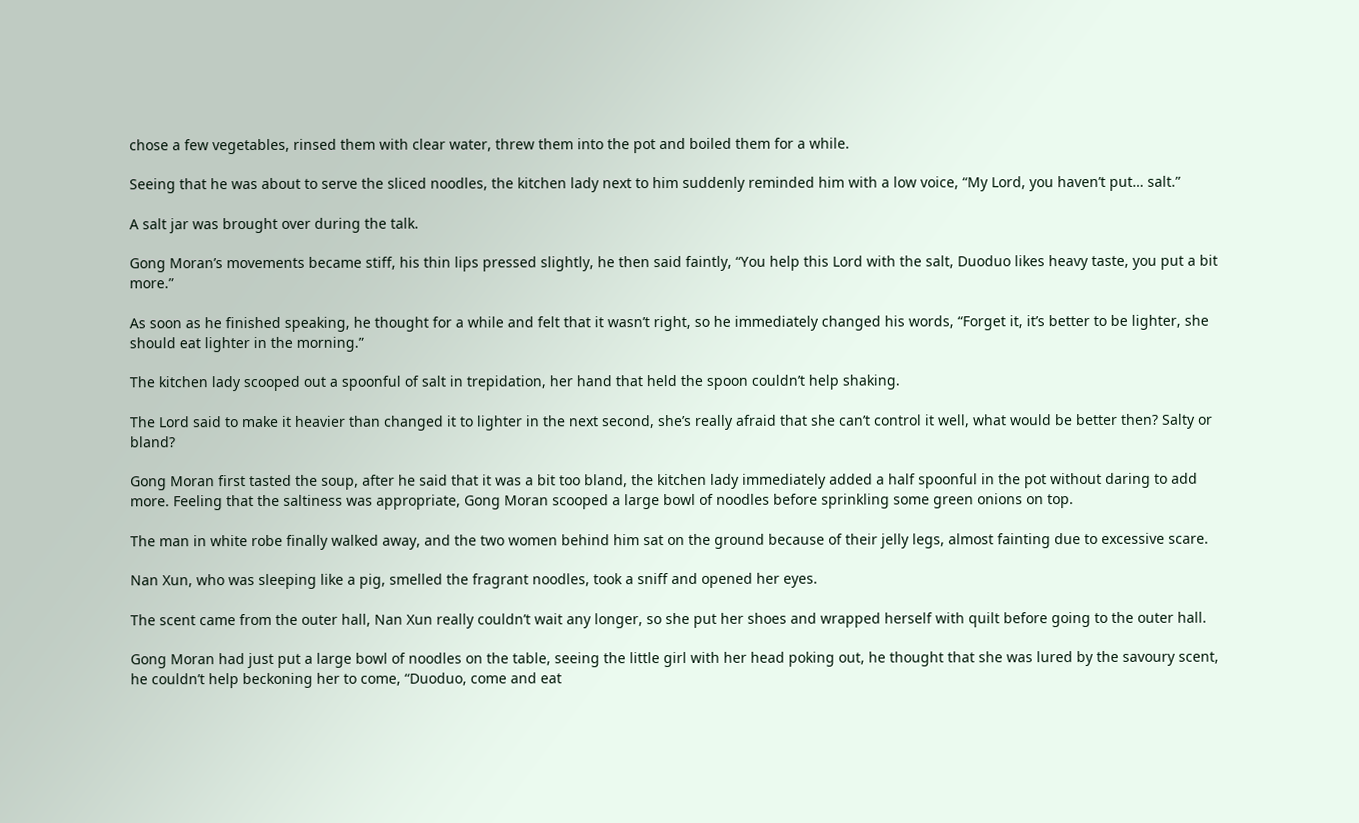chose a few vegetables, rinsed them with clear water, threw them into the pot and boiled them for a while.

Seeing that he was about to serve the sliced noodles, the kitchen lady next to him suddenly reminded him with a low voice, “My Lord, you haven’t put… salt.”

A salt jar was brought over during the talk.

Gong Moran’s movements became stiff, his thin lips pressed slightly, he then said faintly, “You help this Lord with the salt, Duoduo likes heavy taste, you put a bit more.”

As soon as he finished speaking, he thought for a while and felt that it wasn’t right, so he immediately changed his words, “Forget it, it’s better to be lighter, she should eat lighter in the morning.”

The kitchen lady scooped out a spoonful of salt in trepidation, her hand that held the spoon couldn’t help shaking.

The Lord said to make it heavier than changed it to lighter in the next second, she’s really afraid that she can’t control it well, what would be better then? Salty or bland?

Gong Moran first tasted the soup, after he said that it was a bit too bland, the kitchen lady immediately added a half spoonful in the pot without daring to add more. Feeling that the saltiness was appropriate, Gong Moran scooped a large bowl of noodles before sprinkling some green onions on top.

The man in white robe finally walked away, and the two women behind him sat on the ground because of their jelly legs, almost fainting due to excessive scare.

Nan Xun, who was sleeping like a pig, smelled the fragrant noodles, took a sniff and opened her eyes.

The scent came from the outer hall, Nan Xun really couldn’t wait any longer, so she put her shoes and wrapped herself with quilt before going to the outer hall.

Gong Moran had just put a large bowl of noodles on the table, seeing the little girl with her head poking out, he thought that she was lured by the savoury scent, he couldn’t help beckoning her to come, “Duoduo, come and eat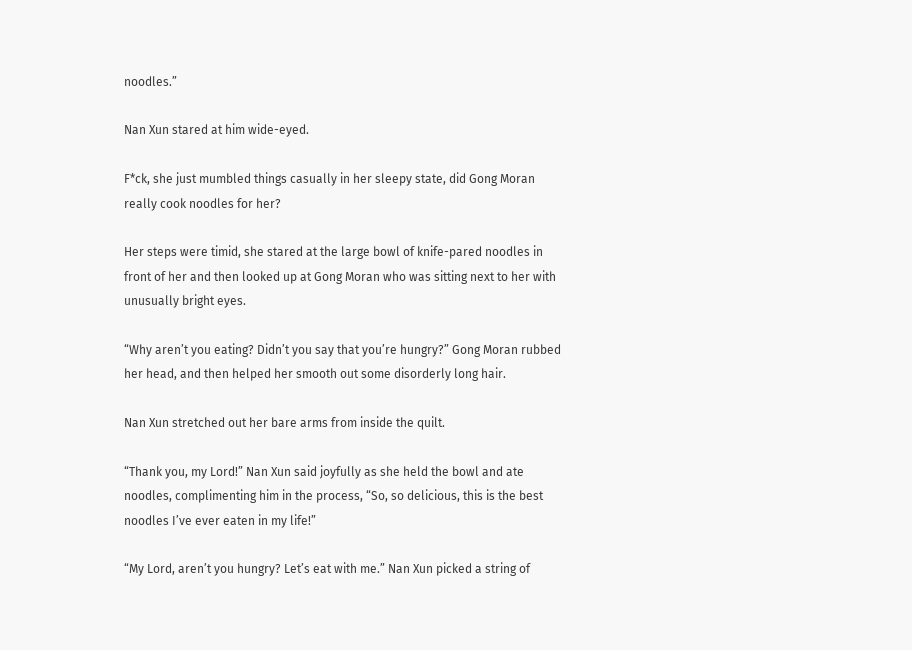noodles.”

Nan Xun stared at him wide-eyed.

F*ck, she just mumbled things casually in her sleepy state, did Gong Moran really cook noodles for her?

Her steps were timid, she stared at the large bowl of knife-pared noodles in front of her and then looked up at Gong Moran who was sitting next to her with unusually bright eyes.

“Why aren’t you eating? Didn’t you say that you’re hungry?” Gong Moran rubbed her head, and then helped her smooth out some disorderly long hair.

Nan Xun stretched out her bare arms from inside the quilt.

“Thank you, my Lord!” Nan Xun said joyfully as she held the bowl and ate noodles, complimenting him in the process, “So, so delicious, this is the best noodles I’ve ever eaten in my life!”

“My Lord, aren’t you hungry? Let’s eat with me.” Nan Xun picked a string of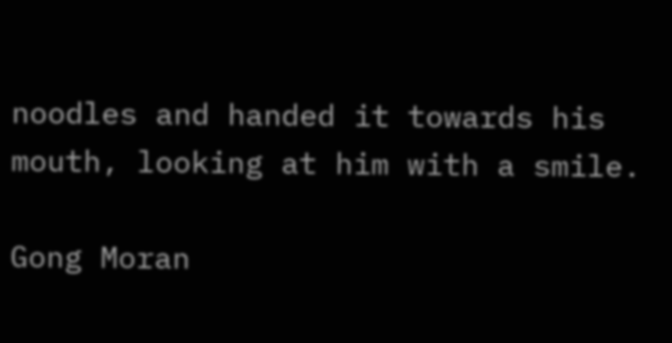noodles and handed it towards his mouth, looking at him with a smile.

Gong Moran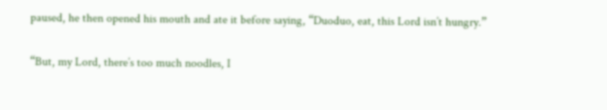paused, he then opened his mouth and ate it before saying, “Duoduo, eat, this Lord isn’t hungry.”

“But, my Lord, there’s too much noodles, I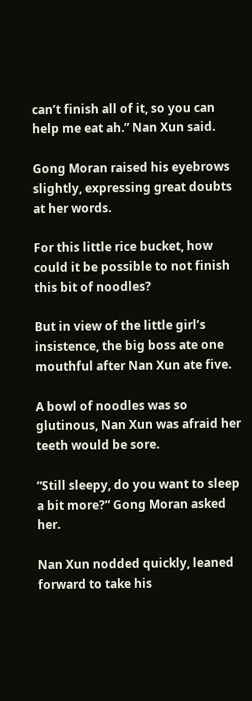can’t finish all of it, so you can help me eat ah.” Nan Xun said.

Gong Moran raised his eyebrows slightly, expressing great doubts at her words.

For this little rice bucket, how could it be possible to not finish this bit of noodles?

But in view of the little girl’s insistence, the big boss ate one mouthful after Nan Xun ate five.

A bowl of noodles was so glutinous, Nan Xun was afraid her teeth would be sore.

“Still sleepy, do you want to sleep a bit more?” Gong Moran asked her.

Nan Xun nodded quickly, leaned forward to take his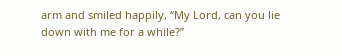arm and smiled happily, “My Lord, can you lie down with me for a while?”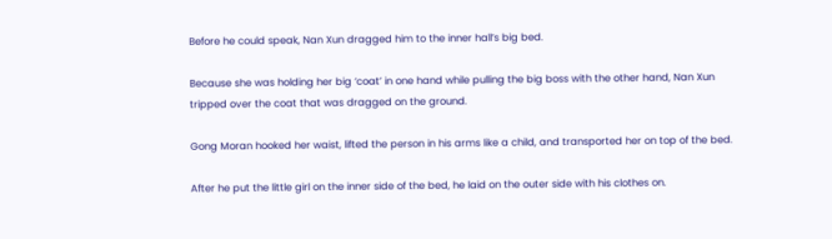Before he could speak, Nan Xun dragged him to the inner hall’s big bed.

Because she was holding her big ‘coat’ in one hand while pulling the big boss with the other hand, Nan Xun tripped over the coat that was dragged on the ground.

Gong Moran hooked her waist, lifted the person in his arms like a child, and transported her on top of the bed.

After he put the little girl on the inner side of the bed, he laid on the outer side with his clothes on.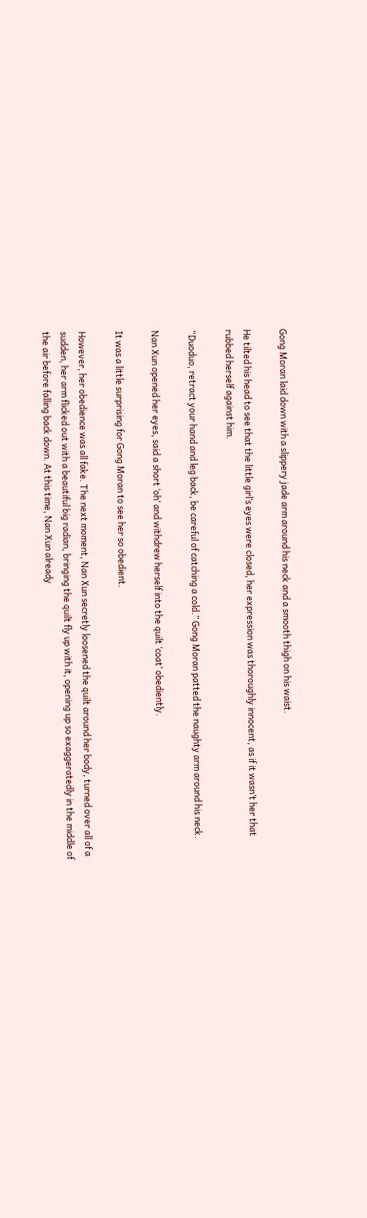Gong Moran laid down with a slippery jade arm around his neck and a smooth thigh on his waist.

He tilted his head to see that the little girl’s eyes were closed, her expression was thoroughly innocent, as if it wasn’t her that rubbed herself against him.

“Duoduo, retract your hand and leg back, be careful of catching a cold.” Gong Moran patted the naughty arm around his neck.

Nan Xun opened her eyes, said a short ‘oh’ and withdrew herself into the quilt ‘coat’ obediently.

It was a little surprising for Gong Moran to see her so obedient.

However, her obedience was all fake. The next moment, Nan Xun secretly loosened the quilt around her body, turned over all of a sudden, her arm flicked out with a beautiful big radian, bringing the quilt fly up with it, opening up so exaggeratedly in the middle of the air before falling back down. At this time, Nan Xun already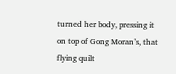turned her body, pressing it on top of Gong Moran’s, that flying quilt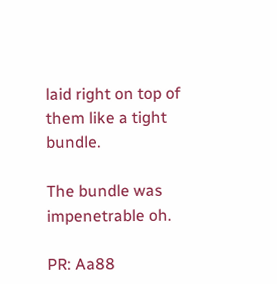laid right on top of them like a tight bundle.

The bundle was impenetrable oh.

PR: Aa88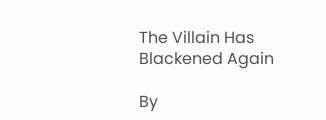The Villain Has Blackened Again

By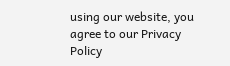using our website, you agree to our Privacy Policy